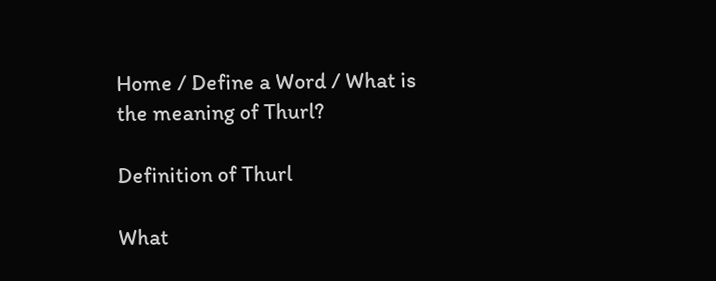Home / Define a Word / What is the meaning of Thurl?

Definition of Thurl

What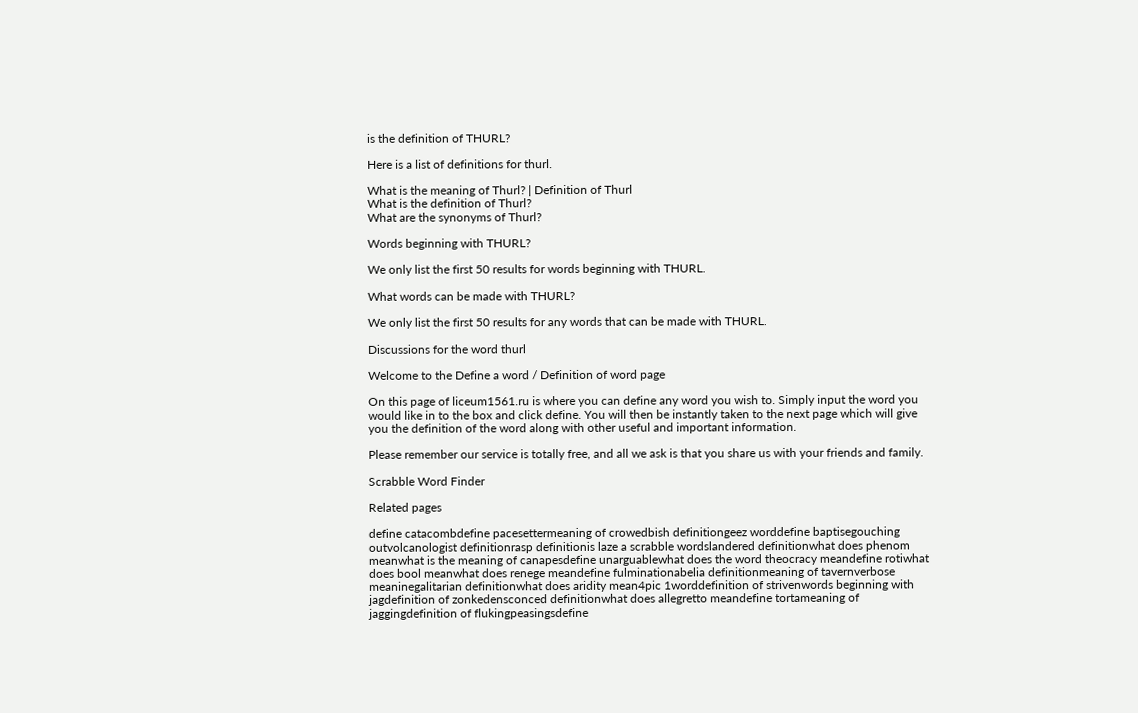is the definition of THURL?

Here is a list of definitions for thurl.

What is the meaning of Thurl? | Definition of Thurl
What is the definition of Thurl?
What are the synonyms of Thurl?

Words beginning with THURL?

We only list the first 50 results for words beginning with THURL.

What words can be made with THURL?

We only list the first 50 results for any words that can be made with THURL.

Discussions for the word thurl

Welcome to the Define a word / Definition of word page

On this page of liceum1561.ru is where you can define any word you wish to. Simply input the word you would like in to the box and click define. You will then be instantly taken to the next page which will give you the definition of the word along with other useful and important information.

Please remember our service is totally free, and all we ask is that you share us with your friends and family.

Scrabble Word Finder

Related pages

define catacombdefine pacesettermeaning of crowedbish definitiongeez worddefine baptisegouching outvolcanologist definitionrasp definitionis laze a scrabble wordslandered definitionwhat does phenom meanwhat is the meaning of canapesdefine unarguablewhat does the word theocracy meandefine rotiwhat does bool meanwhat does renege meandefine fulminationabelia definitionmeaning of tavernverbose meaninegalitarian definitionwhat does aridity mean4pic 1worddefinition of strivenwords beginning with jagdefinition of zonkedensconced definitionwhat does allegretto meandefine tortameaning of jaggingdefinition of flukingpeasingsdefine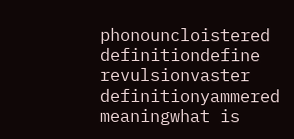phonouncloistered definitiondefine revulsionvaster definitionyammered meaningwhat is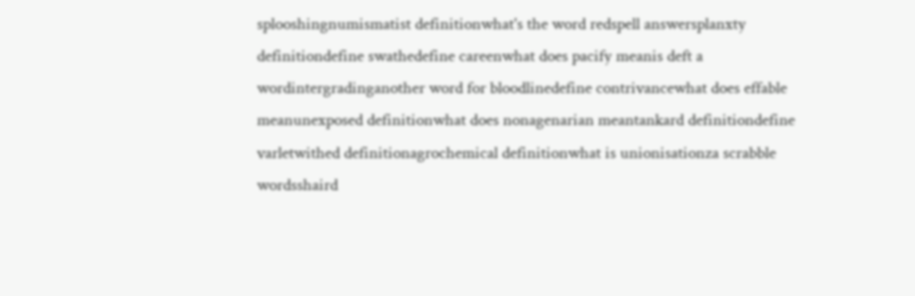splooshingnumismatist definitionwhat's the word redspell answersplanxty definitiondefine swathedefine careenwhat does pacify meanis deft a wordintergradinganother word for bloodlinedefine contrivancewhat does effable meanunexposed definitionwhat does nonagenarian meantankard definitiondefine varletwithed definitionagrochemical definitionwhat is unionisationza scrabble wordsshaird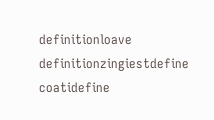definitionloave definitionzingiestdefine coatidefine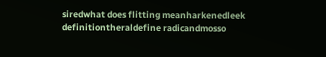siredwhat does flitting meanharkenedleek definitiontheraldefine radicandmosso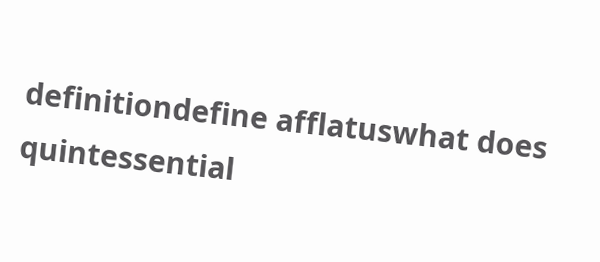definitiondefine afflatuswhat does quintessential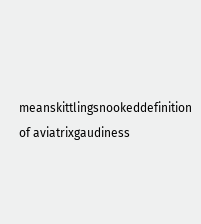meanskittlingsnookeddefinition of aviatrixgaudiness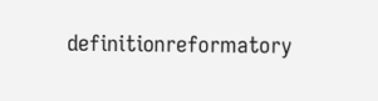definitionreformatory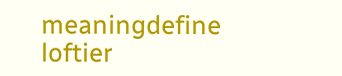meaningdefine loftier